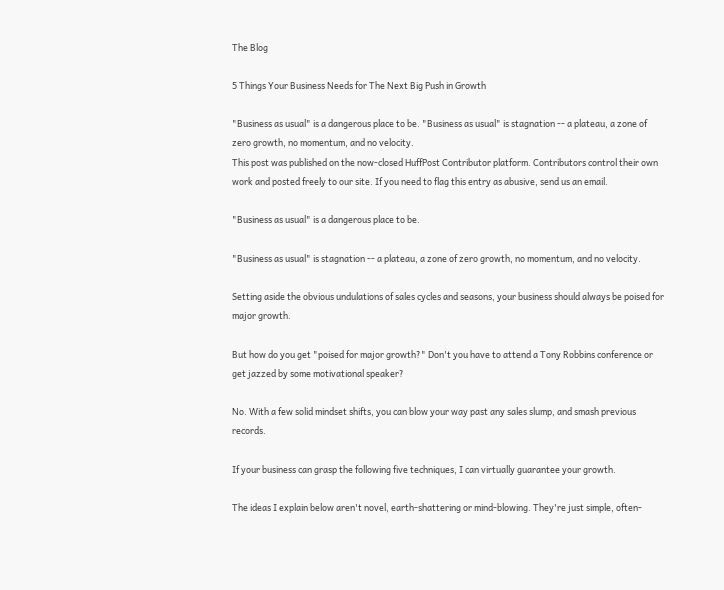The Blog

5 Things Your Business Needs for The Next Big Push in Growth

"Business as usual" is a dangerous place to be. "Business as usual" is stagnation -- a plateau, a zone of zero growth, no momentum, and no velocity.
This post was published on the now-closed HuffPost Contributor platform. Contributors control their own work and posted freely to our site. If you need to flag this entry as abusive, send us an email.

"Business as usual" is a dangerous place to be.

"Business as usual" is stagnation -- a plateau, a zone of zero growth, no momentum, and no velocity.

Setting aside the obvious undulations of sales cycles and seasons, your business should always be poised for major growth.

But how do you get "poised for major growth?" Don't you have to attend a Tony Robbins conference or get jazzed by some motivational speaker?

No. With a few solid mindset shifts, you can blow your way past any sales slump, and smash previous records.

If your business can grasp the following five techniques, I can virtually guarantee your growth.

The ideas I explain below aren't novel, earth-shattering or mind-blowing. They're just simple, often-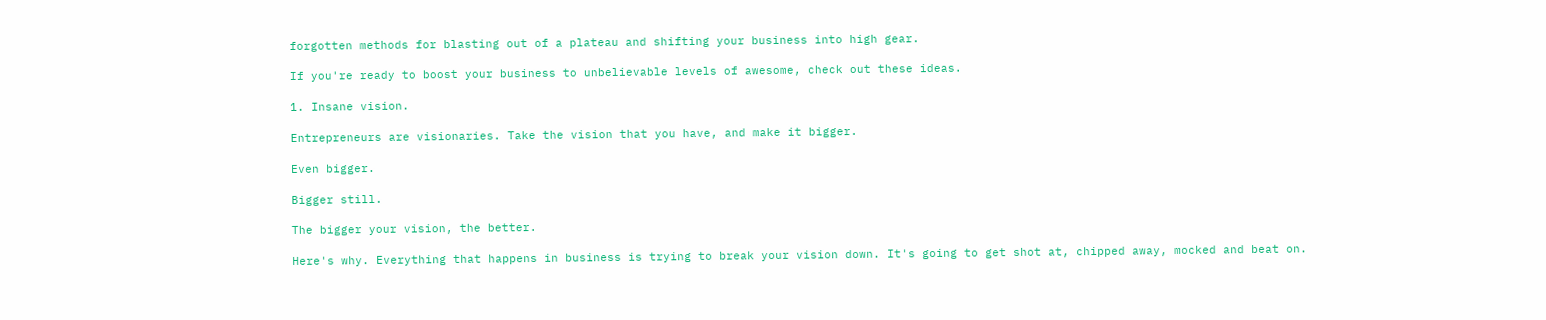forgotten methods for blasting out of a plateau and shifting your business into high gear.

If you're ready to boost your business to unbelievable levels of awesome, check out these ideas.

1. Insane vision.

Entrepreneurs are visionaries. Take the vision that you have, and make it bigger.

Even bigger.

Bigger still.

The bigger your vision, the better.

Here's why. Everything that happens in business is trying to break your vision down. It's going to get shot at, chipped away, mocked and beat on.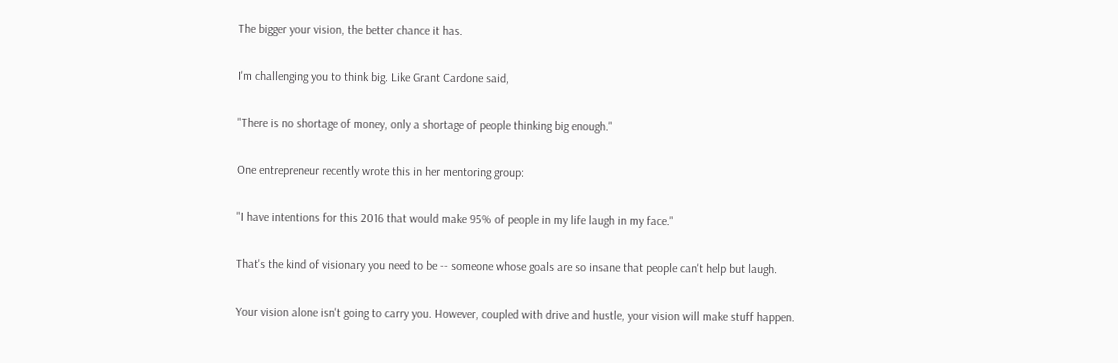The bigger your vision, the better chance it has.

I'm challenging you to think big. Like Grant Cardone said,

"There is no shortage of money, only a shortage of people thinking big enough."

One entrepreneur recently wrote this in her mentoring group:

"I have intentions for this 2016 that would make 95% of people in my life laugh in my face."

That's the kind of visionary you need to be -- someone whose goals are so insane that people can't help but laugh.

Your vision alone isn't going to carry you. However, coupled with drive and hustle, your vision will make stuff happen.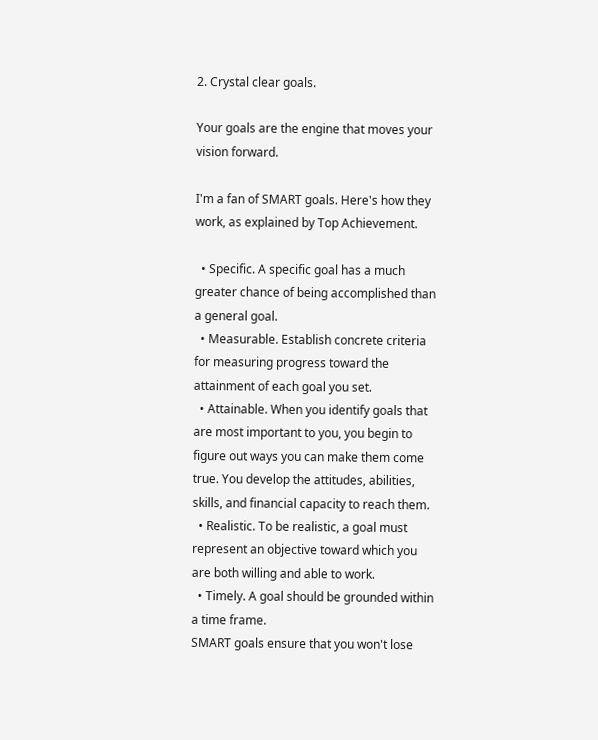2. Crystal clear goals.

Your goals are the engine that moves your vision forward.

I'm a fan of SMART goals. Here's how they work, as explained by Top Achievement.

  • Specific. A specific goal has a much greater chance of being accomplished than a general goal.
  • Measurable. Establish concrete criteria for measuring progress toward the attainment of each goal you set.
  • Attainable. When you identify goals that are most important to you, you begin to figure out ways you can make them come true. You develop the attitudes, abilities, skills, and financial capacity to reach them.
  • Realistic. To be realistic, a goal must represent an objective toward which you are both willing and able to work.
  • Timely. A goal should be grounded within a time frame.
SMART goals ensure that you won't lose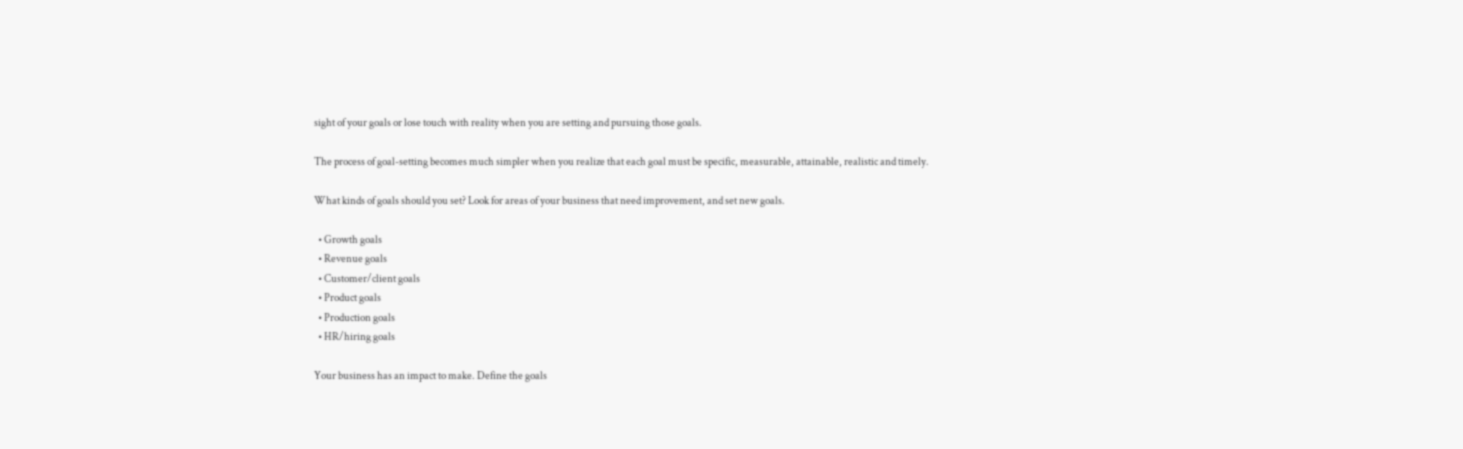sight of your goals or lose touch with reality when you are setting and pursuing those goals.

The process of goal-setting becomes much simpler when you realize that each goal must be specific, measurable, attainable, realistic and timely.

What kinds of goals should you set? Look for areas of your business that need improvement, and set new goals.

  • Growth goals
  • Revenue goals
  • Customer/client goals
  • Product goals
  • Production goals
  • HR/hiring goals

Your business has an impact to make. Define the goals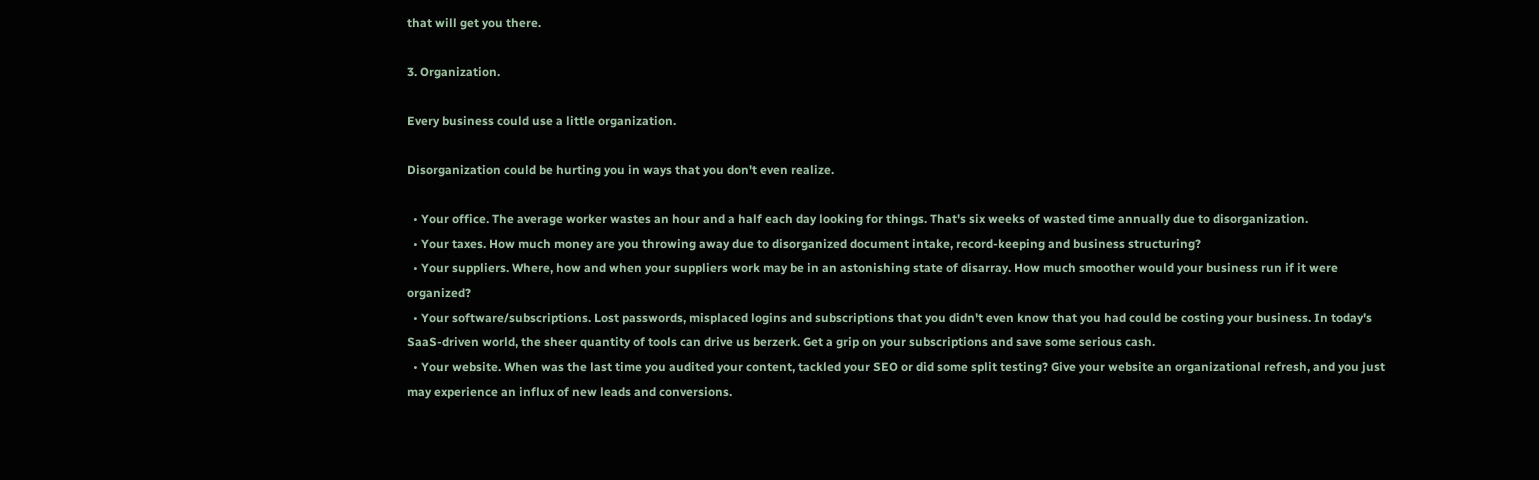that will get you there.

3. Organization.

Every business could use a little organization.

Disorganization could be hurting you in ways that you don't even realize.

  • Your office. The average worker wastes an hour and a half each day looking for things. That's six weeks of wasted time annually due to disorganization.
  • Your taxes. How much money are you throwing away due to disorganized document intake, record-keeping and business structuring?
  • Your suppliers. Where, how and when your suppliers work may be in an astonishing state of disarray. How much smoother would your business run if it were organized?
  • Your software/subscriptions. Lost passwords, misplaced logins and subscriptions that you didn't even know that you had could be costing your business. In today's SaaS-driven world, the sheer quantity of tools can drive us berzerk. Get a grip on your subscriptions and save some serious cash.
  • Your website. When was the last time you audited your content, tackled your SEO or did some split testing? Give your website an organizational refresh, and you just may experience an influx of new leads and conversions.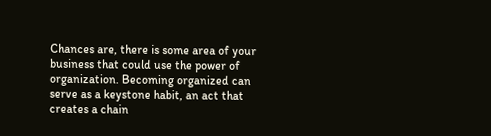Chances are, there is some area of your business that could use the power of organization. Becoming organized can serve as a keystone habit, an act that creates a chain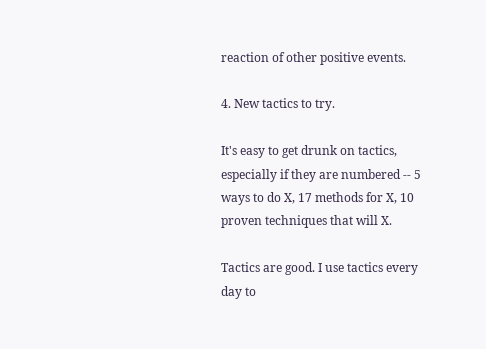reaction of other positive events.

4. New tactics to try.

It's easy to get drunk on tactics, especially if they are numbered -- 5 ways to do X, 17 methods for X, 10 proven techniques that will X.

Tactics are good. I use tactics every day to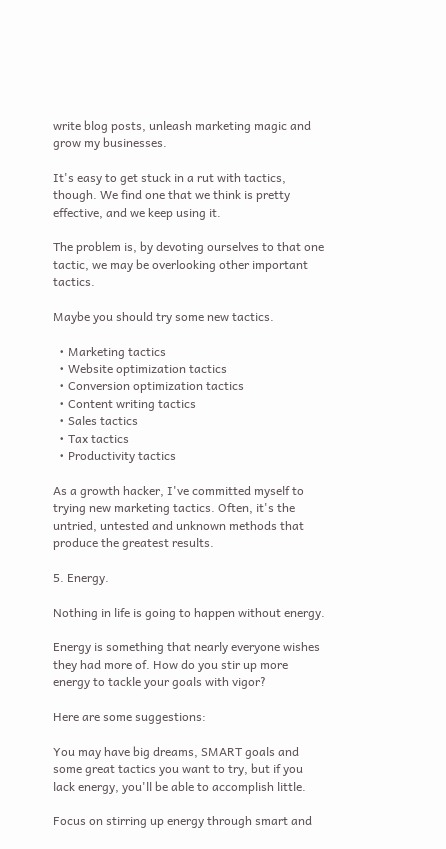write blog posts, unleash marketing magic and grow my businesses.

It's easy to get stuck in a rut with tactics, though. We find one that we think is pretty effective, and we keep using it.

The problem is, by devoting ourselves to that one tactic, we may be overlooking other important tactics.

Maybe you should try some new tactics.

  • Marketing tactics
  • Website optimization tactics
  • Conversion optimization tactics
  • Content writing tactics
  • Sales tactics
  • Tax tactics
  • Productivity tactics

As a growth hacker, I've committed myself to trying new marketing tactics. Often, it's the untried, untested and unknown methods that produce the greatest results.

5. Energy.

Nothing in life is going to happen without energy.

Energy is something that nearly everyone wishes they had more of. How do you stir up more energy to tackle your goals with vigor?

Here are some suggestions:

You may have big dreams, SMART goals and some great tactics you want to try, but if you lack energy, you'll be able to accomplish little.

Focus on stirring up energy through smart and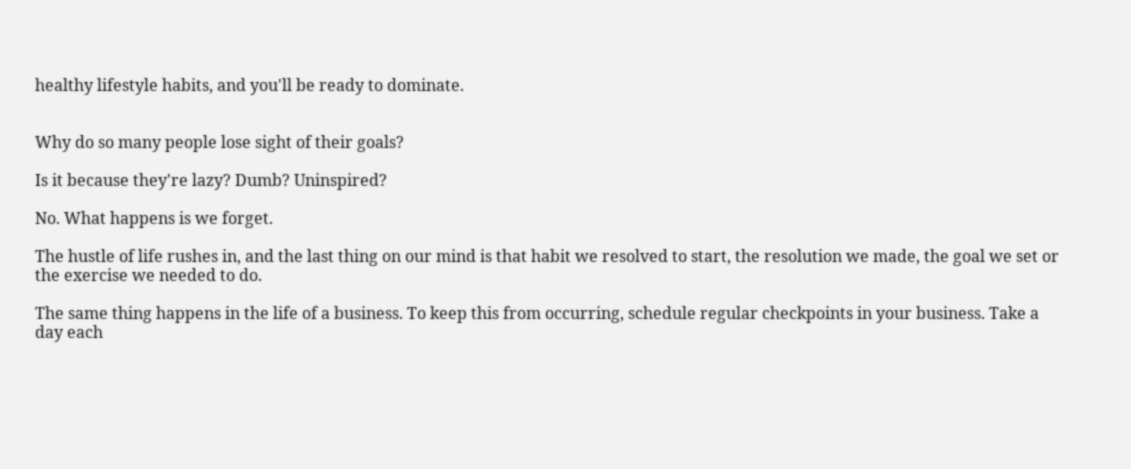healthy lifestyle habits, and you'll be ready to dominate.


Why do so many people lose sight of their goals?

Is it because they're lazy? Dumb? Uninspired?

No. What happens is we forget.

The hustle of life rushes in, and the last thing on our mind is that habit we resolved to start, the resolution we made, the goal we set or the exercise we needed to do.

The same thing happens in the life of a business. To keep this from occurring, schedule regular checkpoints in your business. Take a day each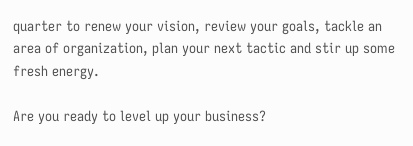quarter to renew your vision, review your goals, tackle an area of organization, plan your next tactic and stir up some fresh energy.

Are you ready to level up your business?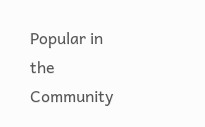Popular in the Community